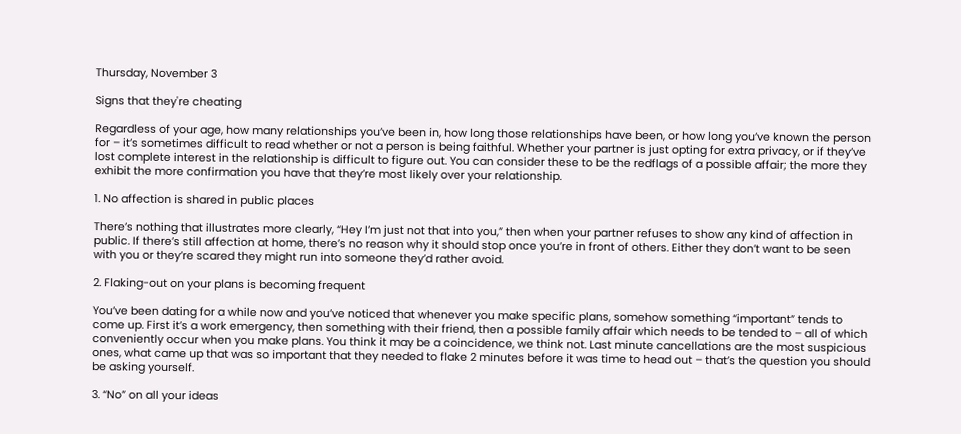Thursday, November 3

Signs that they're cheating

Regardless of your age, how many relationships you’ve been in, how long those relationships have been, or how long you’ve known the person for – it’s sometimes difficult to read whether or not a person is being faithful. Whether your partner is just opting for extra privacy, or if they’ve lost complete interest in the relationship is difficult to figure out. You can consider these to be the redflags of a possible affair; the more they exhibit the more confirmation you have that they’re most likely over your relationship.

1. No affection is shared in public places

There’s nothing that illustrates more clearly, “Hey I’m just not that into you,” then when your partner refuses to show any kind of affection in public. If there’s still affection at home, there’s no reason why it should stop once you’re in front of others. Either they don’t want to be seen with you or they’re scared they might run into someone they’d rather avoid.

2. Flaking-out on your plans is becoming frequent

You’ve been dating for a while now and you’ve noticed that whenever you make specific plans, somehow something “important” tends to come up. First it’s a work emergency, then something with their friend, then a possible family affair which needs to be tended to – all of which conveniently occur when you make plans. You think it may be a coincidence, we think not. Last minute cancellations are the most suspicious ones, what came up that was so important that they needed to flake 2 minutes before it was time to head out – that’s the question you should be asking yourself.

3. “No” on all your ideas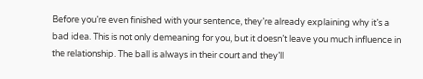Before you’re even finished with your sentence, they’re already explaining why it’s a bad idea. This is not only demeaning for you, but it doesn’t leave you much influence in the relationship. The ball is always in their court and they’ll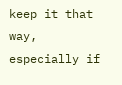keep it that way, especially if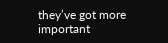they’ve got more important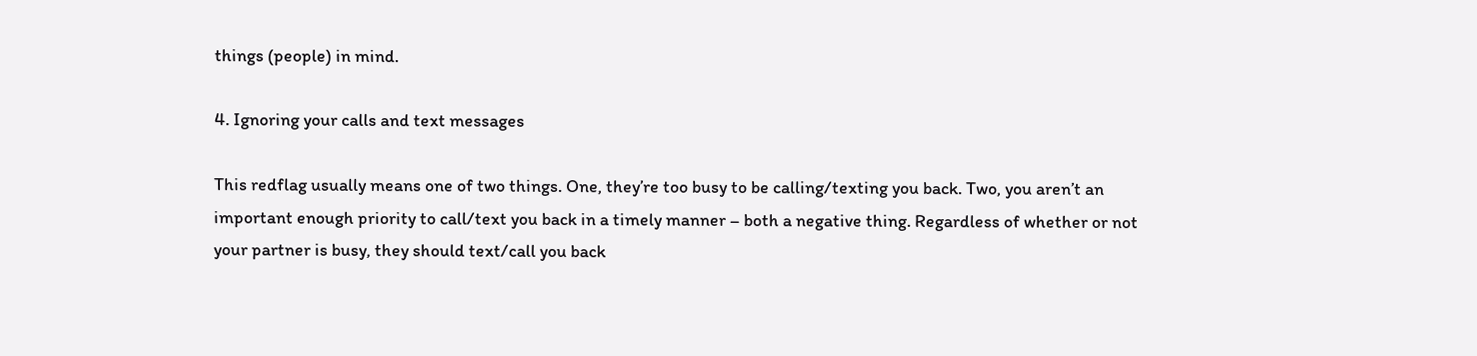things (people) in mind.

4. Ignoring your calls and text messages

This redflag usually means one of two things. One, they’re too busy to be calling/texting you back. Two, you aren’t an important enough priority to call/text you back in a timely manner – both a negative thing. Regardless of whether or not your partner is busy, they should text/call you back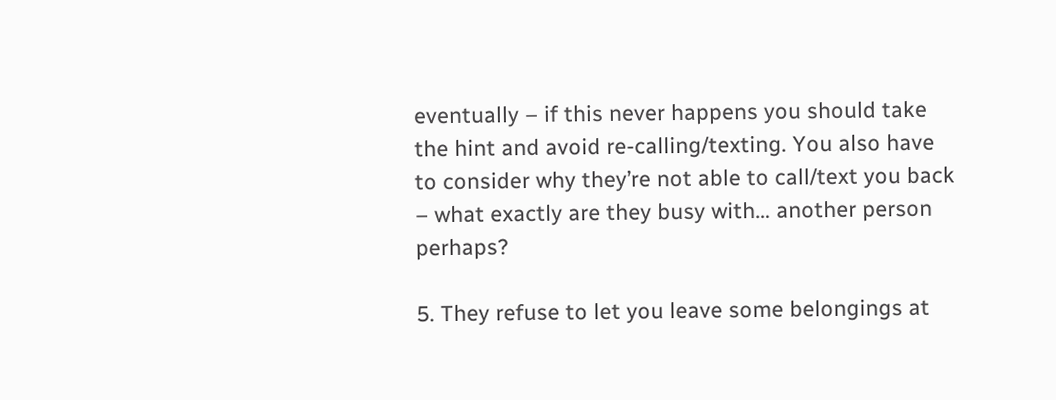eventually – if this never happens you should take the hint and avoid re-calling/texting. You also have to consider why they’re not able to call/text you back – what exactly are they busy with… another person perhaps?

5. They refuse to let you leave some belongings at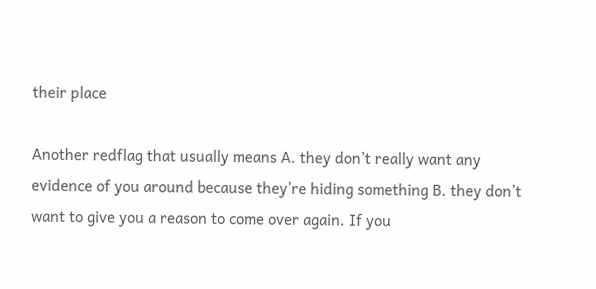their place

Another redflag that usually means A. they don’t really want any evidence of you around because they’re hiding something B. they don’t want to give you a reason to come over again. If you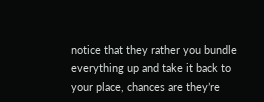notice that they rather you bundle everything up and take it back to your place, chances are they’re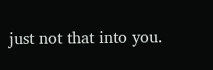just not that into you.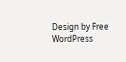Design by Free WordPress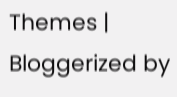Themes | Bloggerized by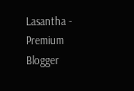Lasantha - Premium Blogger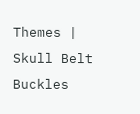Themes | Skull Belt Buckles